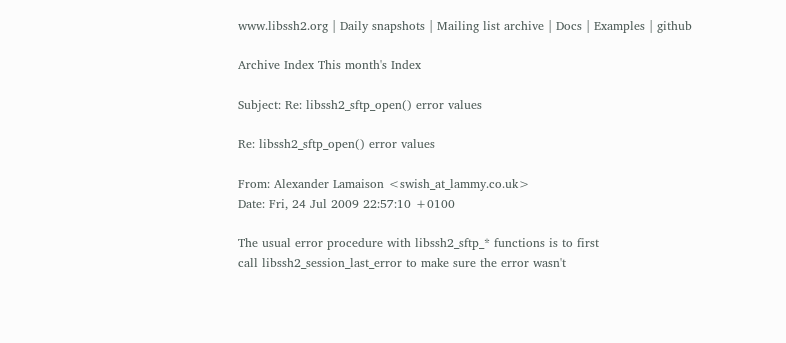www.libssh2.org | Daily snapshots | Mailing list archive | Docs | Examples | github

Archive Index This month's Index

Subject: Re: libssh2_sftp_open() error values

Re: libssh2_sftp_open() error values

From: Alexander Lamaison <swish_at_lammy.co.uk>
Date: Fri, 24 Jul 2009 22:57:10 +0100

The usual error procedure with libssh2_sftp_* functions is to first
call libssh2_session_last_error to make sure the error wasn't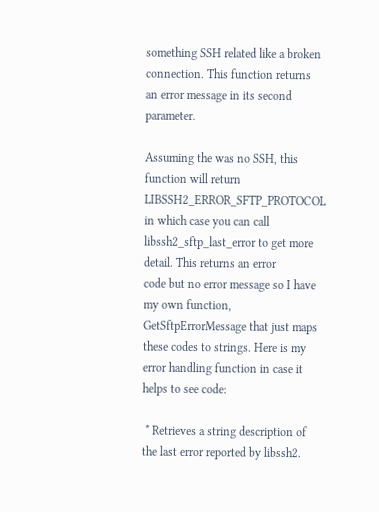something SSH related like a broken connection. This function returns
an error message in its second parameter.

Assuming the was no SSH, this function will return
LIBSSH2_ERROR_SFTP_PROTOCOL in which case you can call
libssh2_sftp_last_error to get more detail. This returns an error
code but no error message so I have my own function,
GetSftpErrorMessage that just maps these codes to strings. Here is my
error handling function in case it helps to see code:

 * Retrieves a string description of the last error reported by libssh2.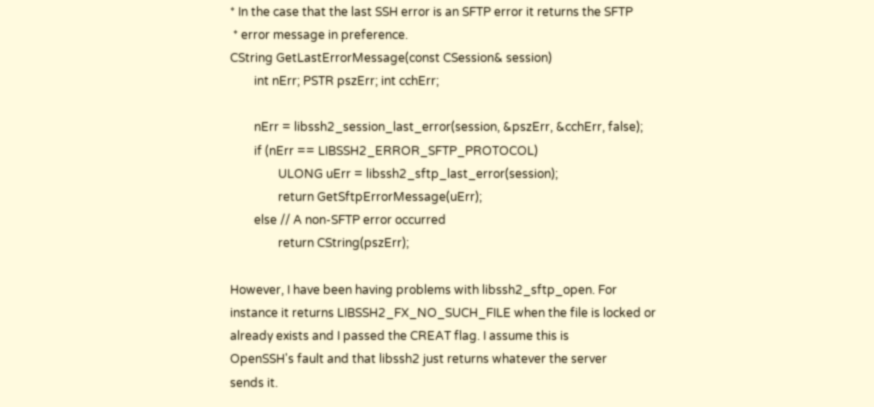* In the case that the last SSH error is an SFTP error it returns the SFTP
 * error message in preference.
CString GetLastErrorMessage(const CSession& session)
        int nErr; PSTR pszErr; int cchErr;

        nErr = libssh2_session_last_error(session, &pszErr, &cchErr, false);
        if (nErr == LIBSSH2_ERROR_SFTP_PROTOCOL)
                ULONG uErr = libssh2_sftp_last_error(session);
                return GetSftpErrorMessage(uErr);
        else // A non-SFTP error occurred
                return CString(pszErr);

However, I have been having problems with libssh2_sftp_open. For
instance it returns LIBSSH2_FX_NO_SUCH_FILE when the file is locked or
already exists and I passed the CREAT flag. I assume this is
OpenSSH's fault and that libssh2 just returns whatever the server
sends it.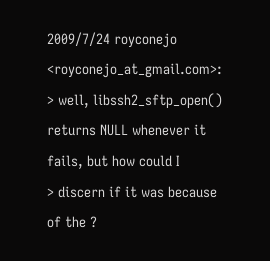2009/7/24 royconejo <royconejo_at_gmail.com>:
> well, libssh2_sftp_open() returns NULL whenever it fails, but how could I
> discern if it was because of the ?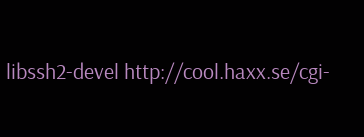libssh2-devel http://cool.haxx.se/cgi-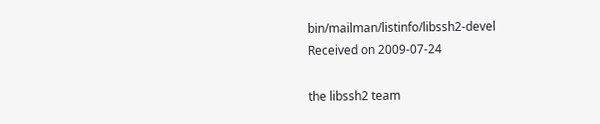bin/mailman/listinfo/libssh2-devel
Received on 2009-07-24

the libssh2 team